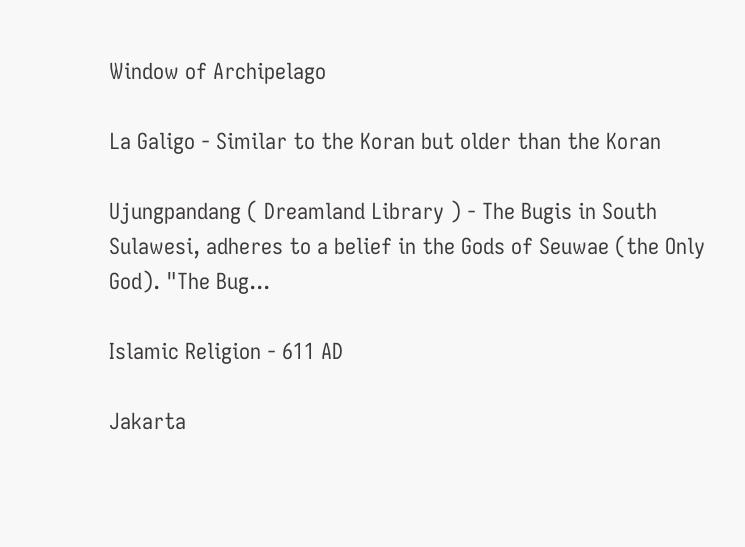Window of Archipelago

La Galigo - Similar to the Koran but older than the Koran

Ujungpandang ( Dreamland Library ) - The Bugis in South Sulawesi, adheres to a belief in the Gods of Seuwae (the Only God). "The Bug...

Islamic Religion - 611 AD

Jakarta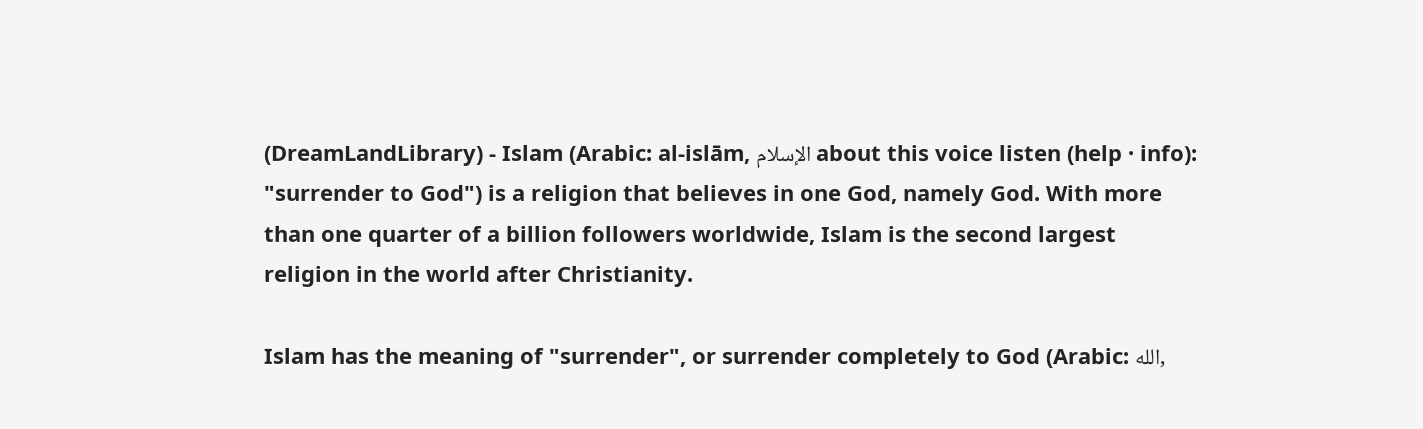(DreamLandLibrary) - Islam (Arabic: al-islām, الإسلام about this voice listen (help · info): "surrender to God") is a religion that believes in one God, namely God. With more than one quarter of a billion followers worldwide, Islam is the second largest religion in the world after Christianity.

Islam has the meaning of "surrender", or surrender completely to God (Arabic: الله,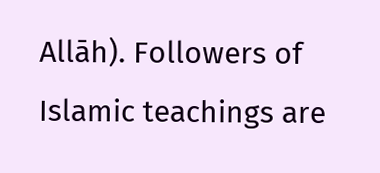Allāh). Followers of Islamic teachings are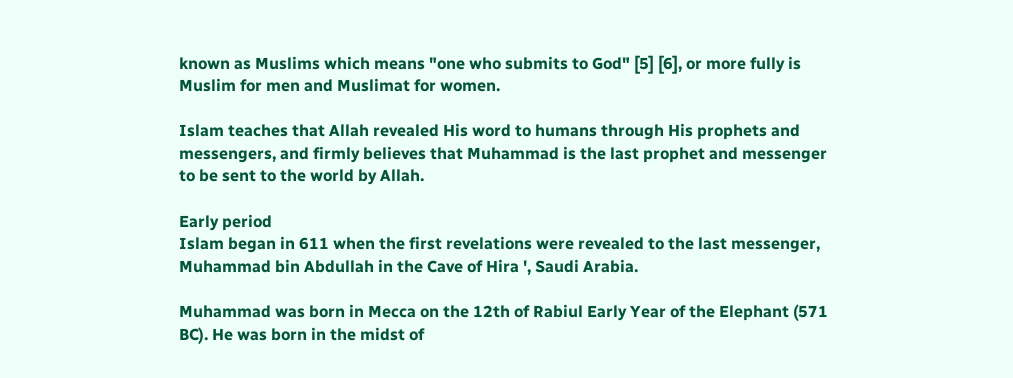known as Muslims which means "one who submits to God" [5] [6], or more fully is Muslim for men and Muslimat for women.

Islam teaches that Allah revealed His word to humans through His prophets and messengers, and firmly believes that Muhammad is the last prophet and messenger to be sent to the world by Allah.

Early period
Islam began in 611 when the first revelations were revealed to the last messenger, Muhammad bin Abdullah in the Cave of Hira ', Saudi Arabia.

Muhammad was born in Mecca on the 12th of Rabiul Early Year of the Elephant (571 BC). He was born in the midst of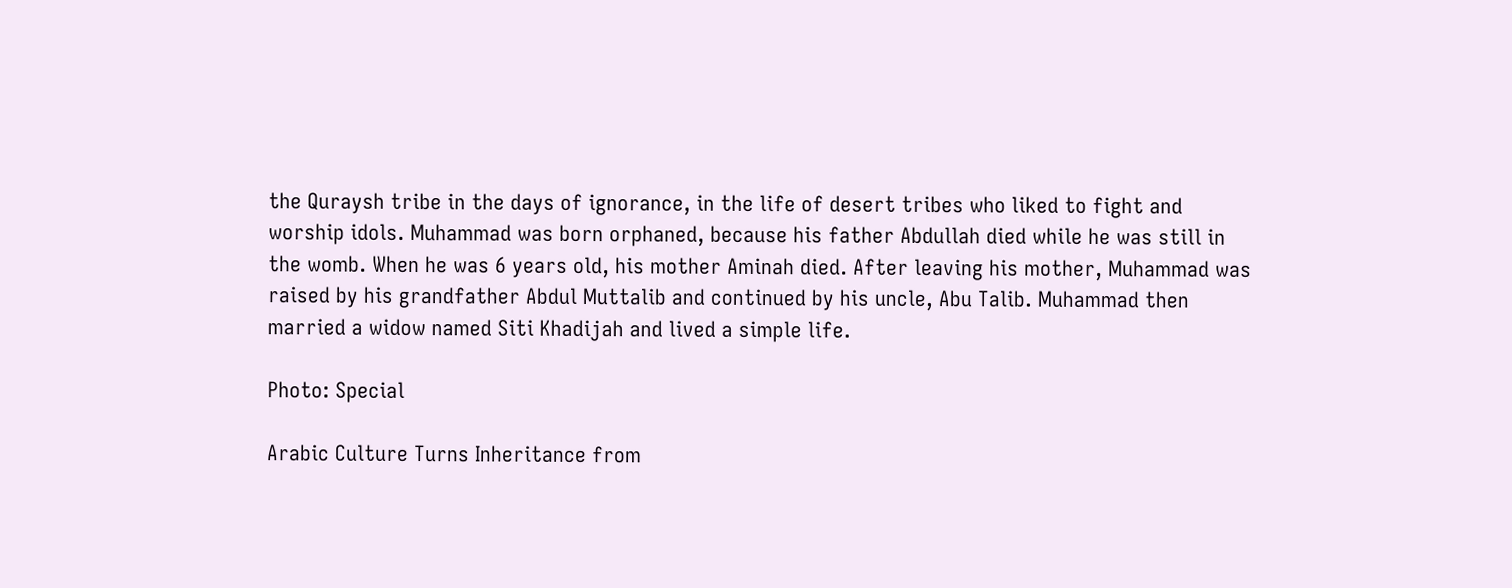the Quraysh tribe in the days of ignorance, in the life of desert tribes who liked to fight and worship idols. Muhammad was born orphaned, because his father Abdullah died while he was still in the womb. When he was 6 years old, his mother Aminah died. After leaving his mother, Muhammad was raised by his grandfather Abdul Muttalib and continued by his uncle, Abu Talib. Muhammad then married a widow named Siti Khadijah and lived a simple life.

Photo: Special

Arabic Culture Turns Inheritance from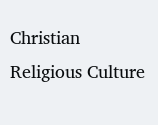Christian Religious Culture